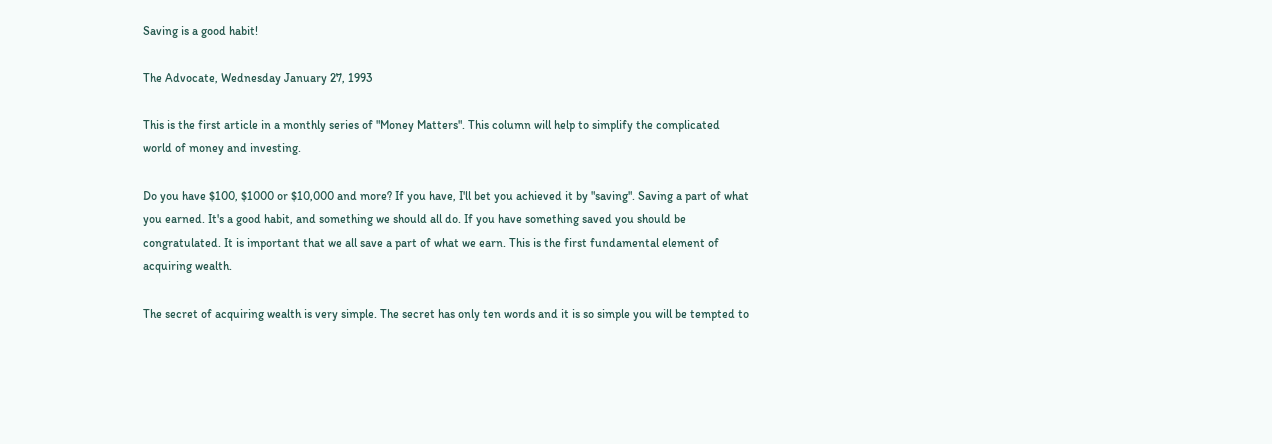Saving is a good habit!

The Advocate, Wednesday January 27, 1993

This is the first article in a monthly series of "Money Matters". This column will help to simplify the complicated world of money and investing.

Do you have $100, $1000 or $10,000 and more? If you have, I'll bet you achieved it by "saving". Saving a part of what you earned. It's a good habit, and something we should all do. If you have something saved you should be congratulated. It is important that we all save a part of what we earn. This is the first fundamental element of acquiring wealth.

The secret of acquiring wealth is very simple. The secret has only ten words and it is so simple you will be tempted to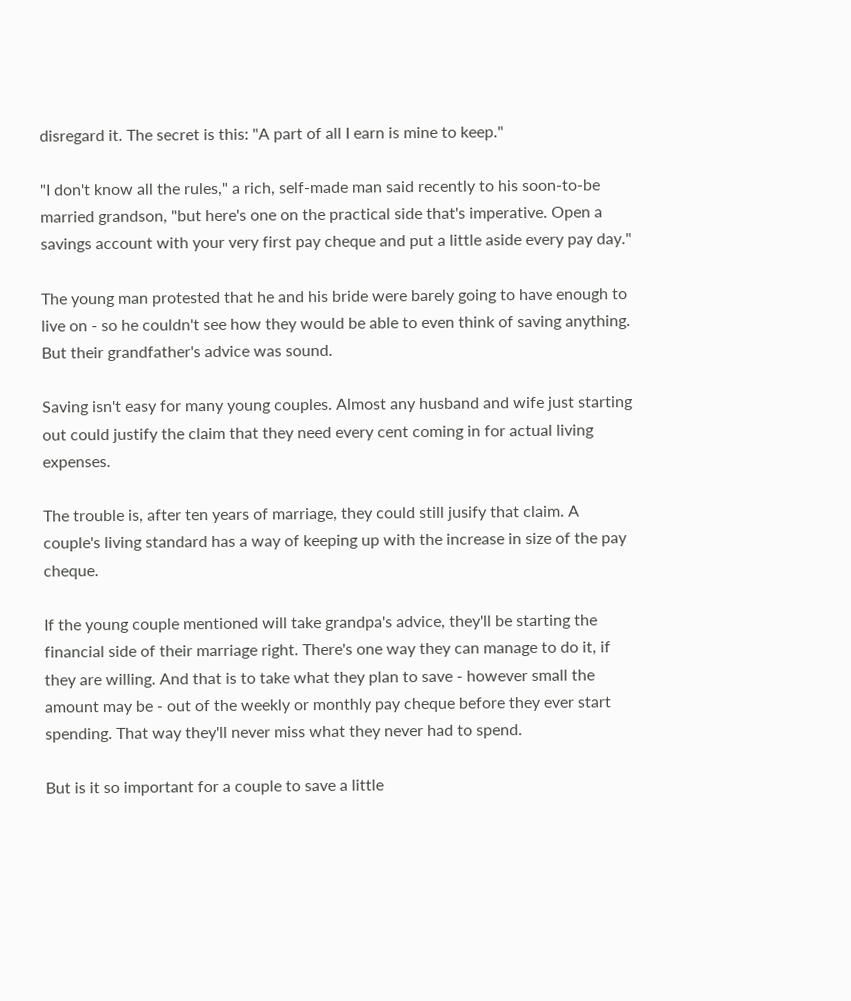disregard it. The secret is this: "A part of all I earn is mine to keep."

"I don't know all the rules," a rich, self-made man said recently to his soon-to-be married grandson, "but here's one on the practical side that's imperative. Open a savings account with your very first pay cheque and put a little aside every pay day."

The young man protested that he and his bride were barely going to have enough to live on - so he couldn't see how they would be able to even think of saving anything. But their grandfather's advice was sound.

Saving isn't easy for many young couples. Almost any husband and wife just starting out could justify the claim that they need every cent coming in for actual living expenses.

The trouble is, after ten years of marriage, they could still jusify that claim. A couple's living standard has a way of keeping up with the increase in size of the pay cheque.

If the young couple mentioned will take grandpa's advice, they'll be starting the financial side of their marriage right. There's one way they can manage to do it, if they are willing. And that is to take what they plan to save - however small the amount may be - out of the weekly or monthly pay cheque before they ever start spending. That way they'll never miss what they never had to spend.

But is it so important for a couple to save a little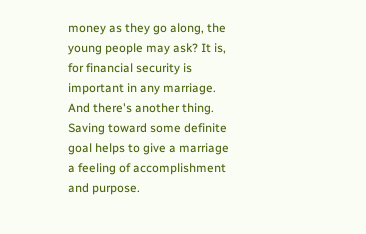money as they go along, the young people may ask? It is, for financial security is important in any marriage. And there's another thing. Saving toward some definite goal helps to give a marriage a feeling of accomplishment and purpose.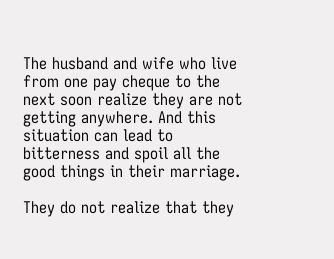The husband and wife who live from one pay cheque to the next soon realize they are not getting anywhere. And this situation can lead to bitterness and spoil all the good things in their marriage.

They do not realize that they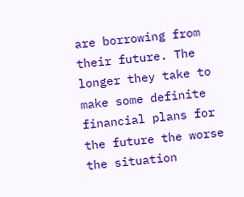are borrowing from their future. The longer they take to make some definite financial plans for the future the worse the situation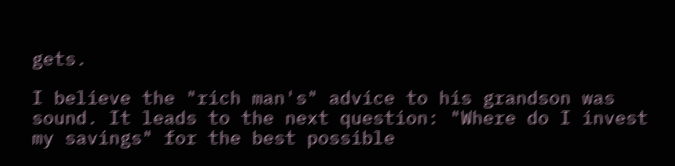gets.

I believe the "rich man's" advice to his grandson was sound. It leads to the next question: "Where do I invest my savings" for the best possible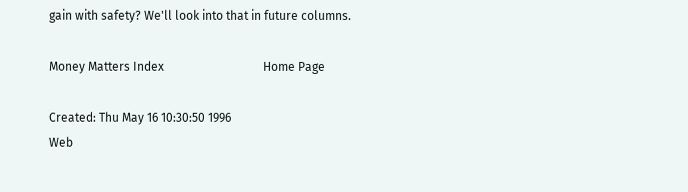gain with safety? We'll look into that in future columns.

Money Matters Index                                 Home Page

Created: Thu May 16 10:30:50 1996
Web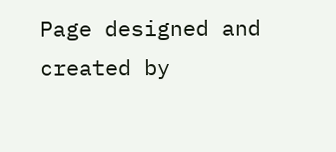Page designed and created by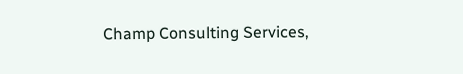Champ Consulting Services,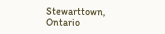Stewarttown, Ontario